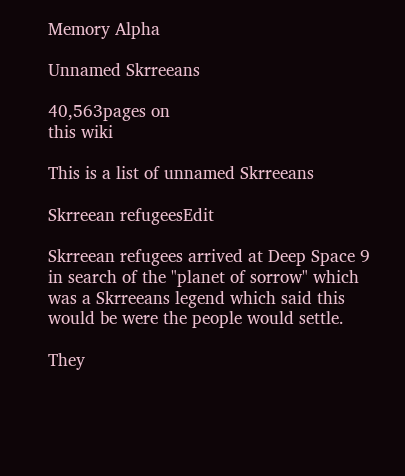Memory Alpha

Unnamed Skrreeans

40,563pages on
this wiki

This is a list of unnamed Skrreeans

Skrreean refugeesEdit

Skrreean refugees arrived at Deep Space 9 in search of the "planet of sorrow" which was a Skrreeans legend which said this would be were the people would settle.

They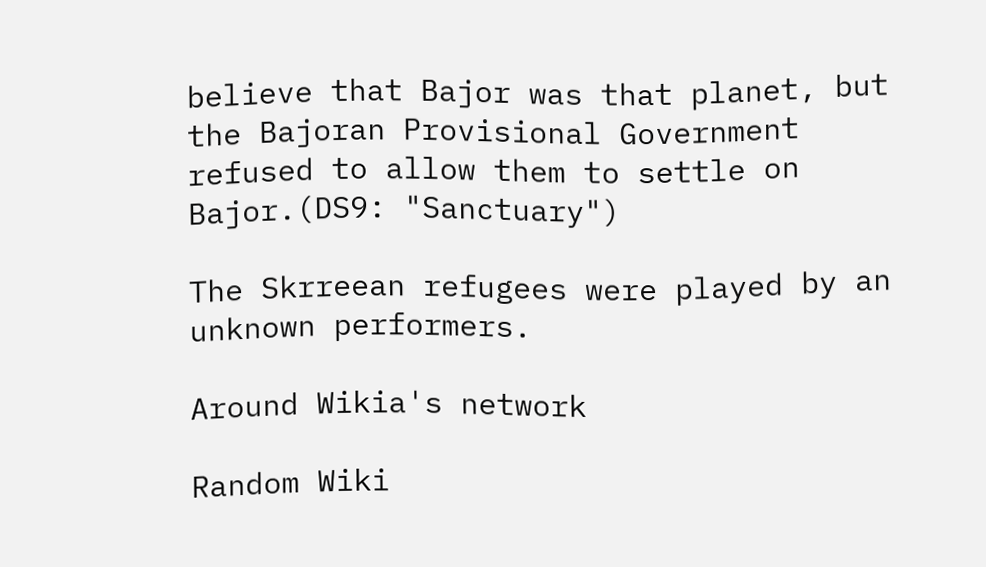believe that Bajor was that planet, but the Bajoran Provisional Government refused to allow them to settle on Bajor.(DS9: "Sanctuary")

The Skrreean refugees were played by an unknown performers.

Around Wikia's network

Random Wiki